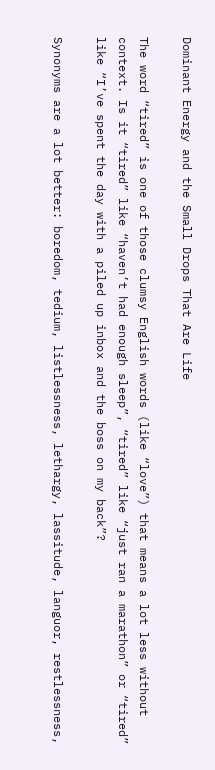Dominant Energy and the Small Drops That Are Life

The word “tired” is one of those clumsy English words (like “love”) that means a lot less without context. Is it “tired” like “haven’t had enough sleep”, “tired” like “just ran a marathon” or “tired” like “I’ve spent the day with a piled up inbox and the boss on my back”?

Synonyms are a lot better: boredom, tedium, listlessness, lethargy, lassitude, languor, restlessness,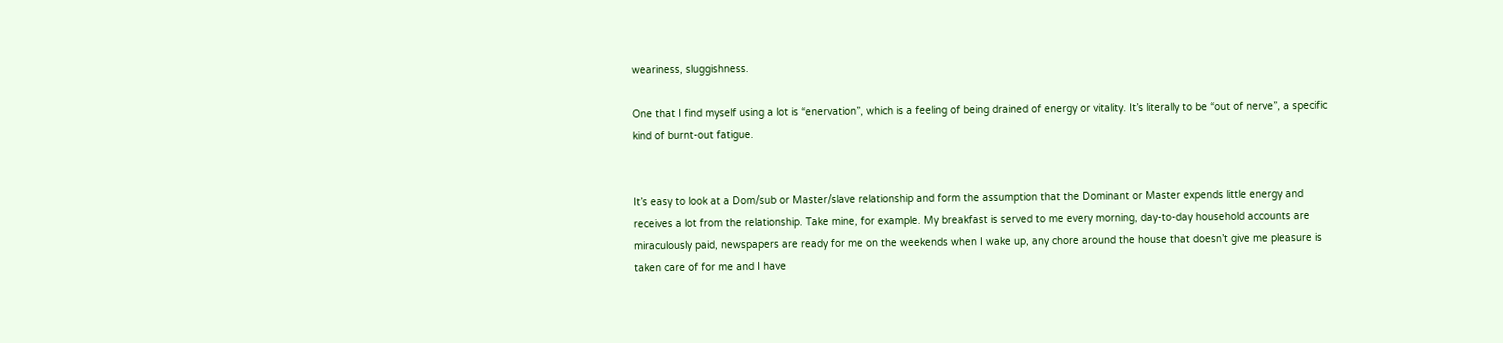weariness, sluggishness.

One that I find myself using a lot is “enervation”, which is a feeling of being drained of energy or vitality. It’s literally to be “out of nerve”, a specific kind of burnt-out fatigue.


It’s easy to look at a Dom/sub or Master/slave relationship and form the assumption that the Dominant or Master expends little energy and receives a lot from the relationship. Take mine, for example. My breakfast is served to me every morning, day-to-day household accounts are miraculously paid, newspapers are ready for me on the weekends when I wake up, any chore around the house that doesn’t give me pleasure is taken care of for me and I have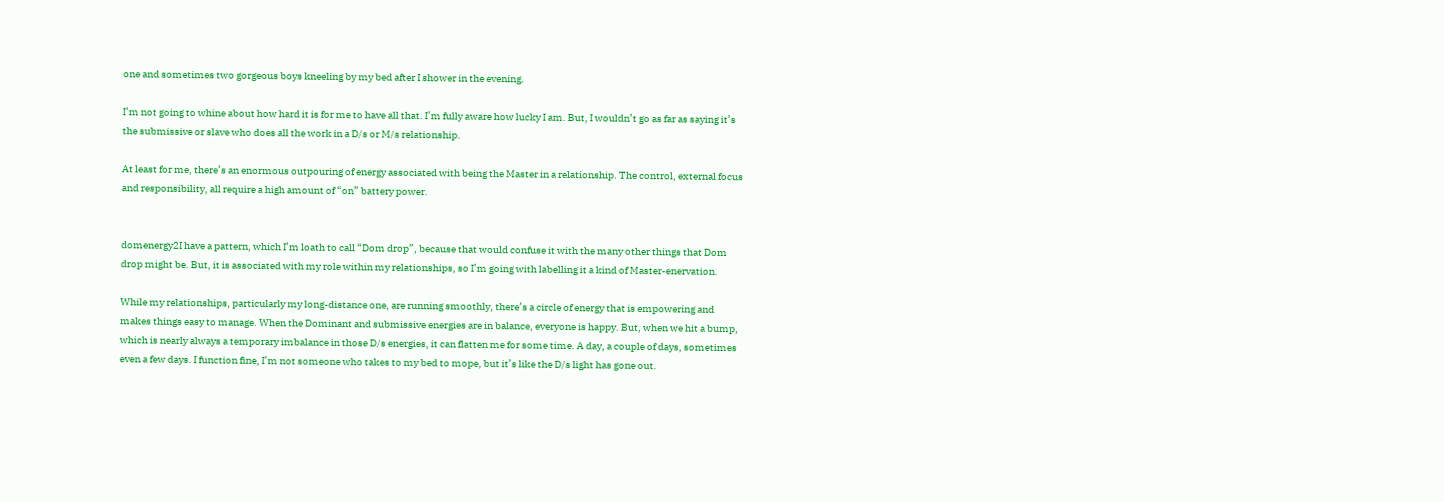one and sometimes two gorgeous boys kneeling by my bed after I shower in the evening.

I’m not going to whine about how hard it is for me to have all that. I’m fully aware how lucky I am. But, I wouldn’t go as far as saying it’s the submissive or slave who does all the work in a D/s or M/s relationship.

At least for me, there’s an enormous outpouring of energy associated with being the Master in a relationship. The control, external focus and responsibility, all require a high amount of “on” battery power.


domenergy2I have a pattern, which I’m loath to call “Dom drop”, because that would confuse it with the many other things that Dom drop might be. But, it is associated with my role within my relationships, so I’m going with labelling it a kind of Master-enervation.

While my relationships, particularly my long-distance one, are running smoothly, there’s a circle of energy that is empowering and makes things easy to manage. When the Dominant and submissive energies are in balance, everyone is happy. But, when we hit a bump, which is nearly always a temporary imbalance in those D/s energies, it can flatten me for some time. A day, a couple of days, sometimes even a few days. I function fine, I’m not someone who takes to my bed to mope, but it’s like the D/s light has gone out.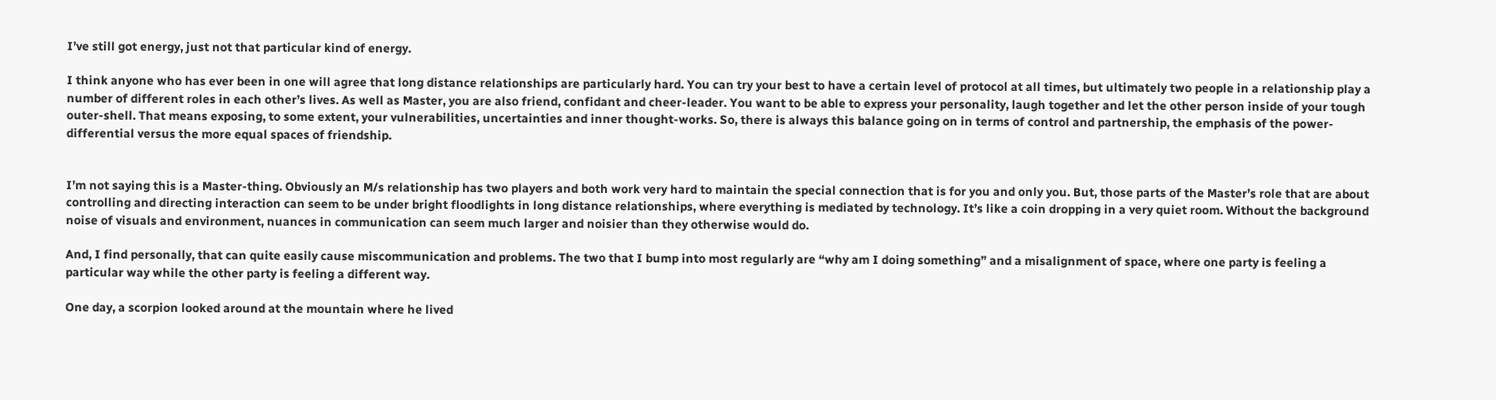I’ve still got energy, just not that particular kind of energy.

I think anyone who has ever been in one will agree that long distance relationships are particularly hard. You can try your best to have a certain level of protocol at all times, but ultimately two people in a relationship play a number of different roles in each other’s lives. As well as Master, you are also friend, confidant and cheer-leader. You want to be able to express your personality, laugh together and let the other person inside of your tough outer-shell. That means exposing, to some extent, your vulnerabilities, uncertainties and inner thought-works. So, there is always this balance going on in terms of control and partnership, the emphasis of the power-differential versus the more equal spaces of friendship.


I’m not saying this is a Master-thing. Obviously an M/s relationship has two players and both work very hard to maintain the special connection that is for you and only you. But, those parts of the Master’s role that are about controlling and directing interaction can seem to be under bright floodlights in long distance relationships, where everything is mediated by technology. It’s like a coin dropping in a very quiet room. Without the background noise of visuals and environment, nuances in communication can seem much larger and noisier than they otherwise would do.

And, I find personally, that can quite easily cause miscommunication and problems. The two that I bump into most regularly are “why am I doing something” and a misalignment of space, where one party is feeling a particular way while the other party is feeling a different way.

One day, a scorpion looked around at the mountain where he lived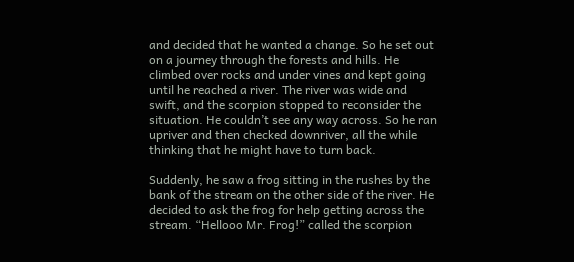and decided that he wanted a change. So he set out on a journey through the forests and hills. He climbed over rocks and under vines and kept going until he reached a river. The river was wide and swift, and the scorpion stopped to reconsider the situation. He couldn’t see any way across. So he ran upriver and then checked downriver, all the while thinking that he might have to turn back.

Suddenly, he saw a frog sitting in the rushes by the bank of the stream on the other side of the river. He decided to ask the frog for help getting across the stream. “Hellooo Mr. Frog!” called the scorpion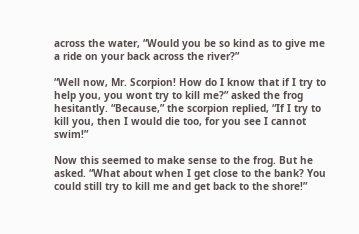across the water, “Would you be so kind as to give me a ride on your back across the river?”

“Well now, Mr. Scorpion! How do I know that if I try to help you, you wont try to kill me?” asked the frog hesitantly. “Because,” the scorpion replied, “If I try to kill you, then I would die too, for you see I cannot swim!”

Now this seemed to make sense to the frog. But he asked. “What about when I get close to the bank? You could still try to kill me and get back to the shore!”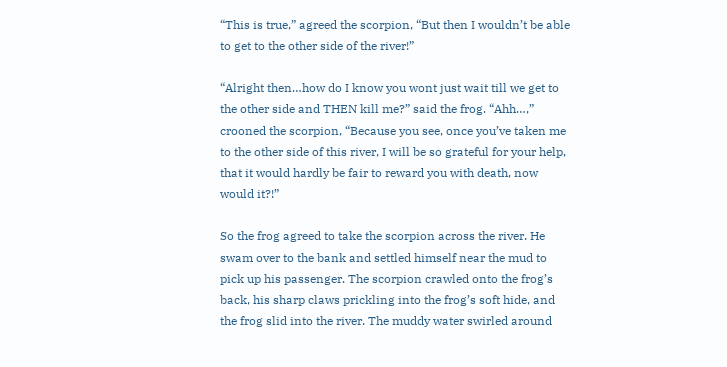“This is true,” agreed the scorpion, “But then I wouldn’t be able to get to the other side of the river!”

“Alright then…how do I know you wont just wait till we get to the other side and THEN kill me?” said the frog. “Ahh…,” crooned the scorpion, “Because you see, once you’ve taken me to the other side of this river, I will be so grateful for your help, that it would hardly be fair to reward you with death, now would it?!”

So the frog agreed to take the scorpion across the river. He swam over to the bank and settled himself near the mud to pick up his passenger. The scorpion crawled onto the frog’s back, his sharp claws prickling into the frog’s soft hide, and the frog slid into the river. The muddy water swirled around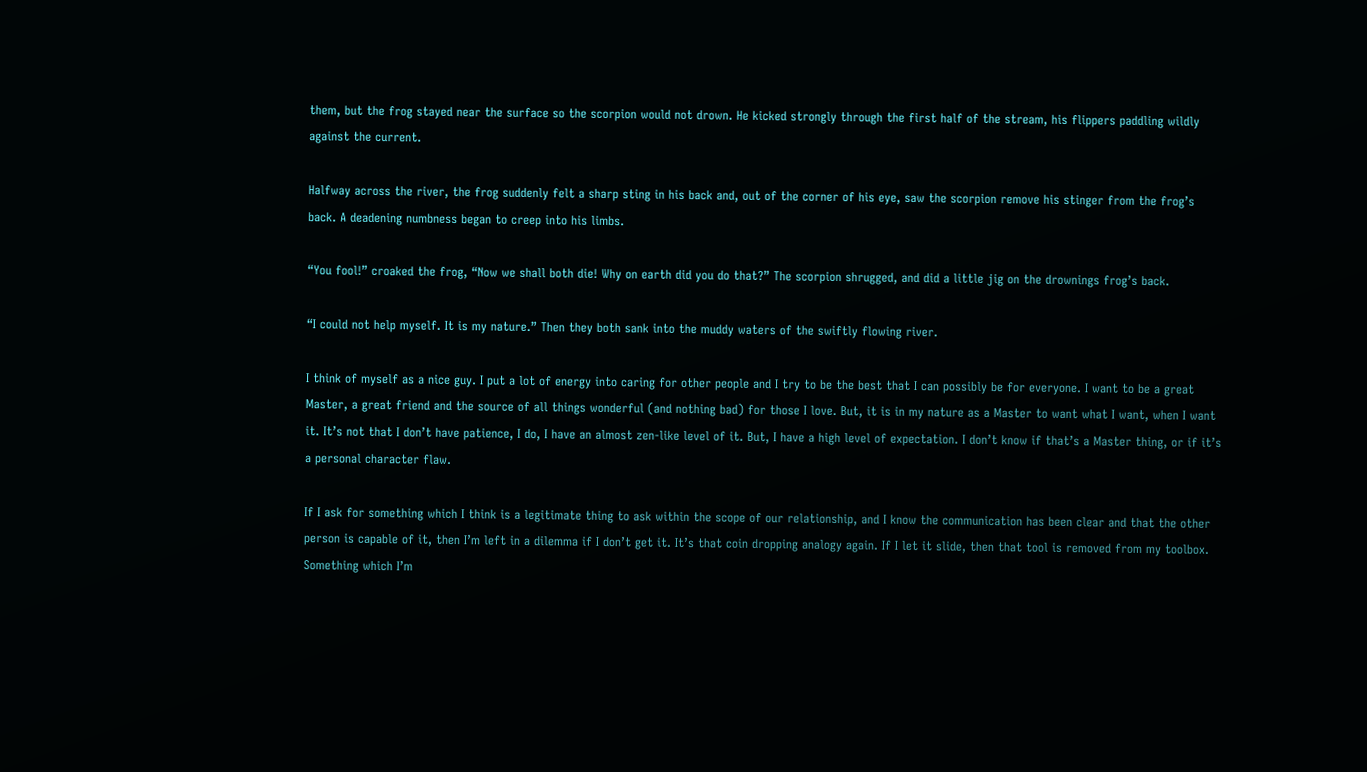them, but the frog stayed near the surface so the scorpion would not drown. He kicked strongly through the first half of the stream, his flippers paddling wildly against the current.

Halfway across the river, the frog suddenly felt a sharp sting in his back and, out of the corner of his eye, saw the scorpion remove his stinger from the frog’s back. A deadening numbness began to creep into his limbs.

“You fool!” croaked the frog, “Now we shall both die! Why on earth did you do that?” The scorpion shrugged, and did a little jig on the drownings frog’s back.

“I could not help myself. It is my nature.” Then they both sank into the muddy waters of the swiftly flowing river.

I think of myself as a nice guy. I put a lot of energy into caring for other people and I try to be the best that I can possibly be for everyone. I want to be a great Master, a great friend and the source of all things wonderful (and nothing bad) for those I love. But, it is in my nature as a Master to want what I want, when I want it. It’s not that I don’t have patience, I do, I have an almost zen-like level of it. But, I have a high level of expectation. I don’t know if that’s a Master thing, or if it’s a personal character flaw.

If I ask for something which I think is a legitimate thing to ask within the scope of our relationship, and I know the communication has been clear and that the other person is capable of it, then I’m left in a dilemma if I don’t get it. It’s that coin dropping analogy again. If I let it slide, then that tool is removed from my toolbox. Something which I’m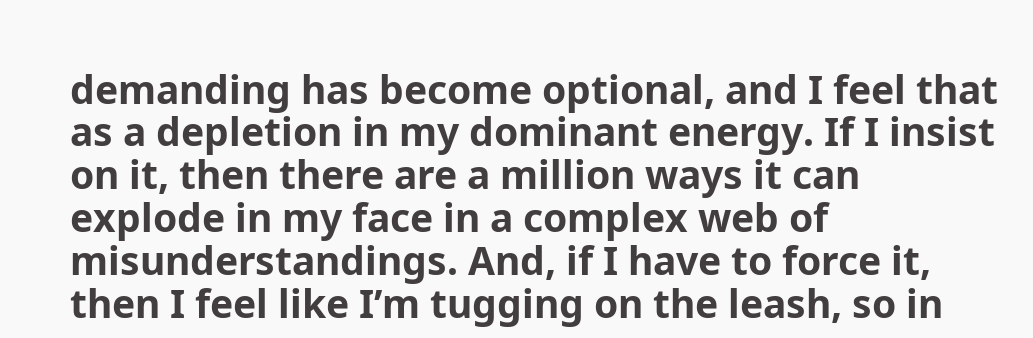demanding has become optional, and I feel that as a depletion in my dominant energy. If I insist on it, then there are a million ways it can explode in my face in a complex web of misunderstandings. And, if I have to force it, then I feel like I’m tugging on the leash, so in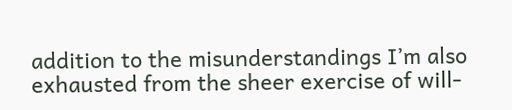addition to the misunderstandings I’m also exhausted from the sheer exercise of will-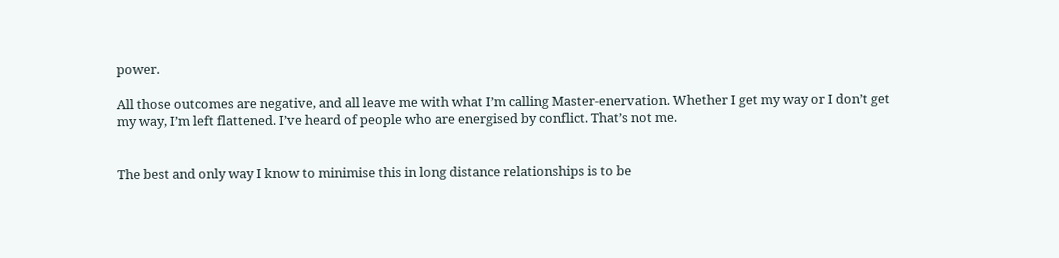power.

All those outcomes are negative, and all leave me with what I’m calling Master-enervation. Whether I get my way or I don’t get my way, I’m left flattened. I’ve heard of people who are energised by conflict. That’s not me.


The best and only way I know to minimise this in long distance relationships is to be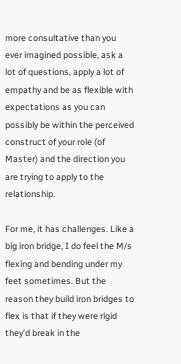more consultative than you ever imagined possible, ask a lot of questions, apply a lot of empathy and be as flexible with expectations as you can possibly be within the perceived construct of your role (of Master) and the direction you are trying to apply to the relationship.

For me, it has challenges. Like a big iron bridge, I do feel the M/s flexing and bending under my feet sometimes. But the reason they build iron bridges to flex is that if they were rigid they’d break in the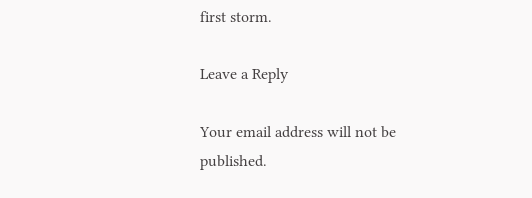first storm.

Leave a Reply

Your email address will not be published.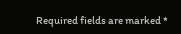Required fields are marked *